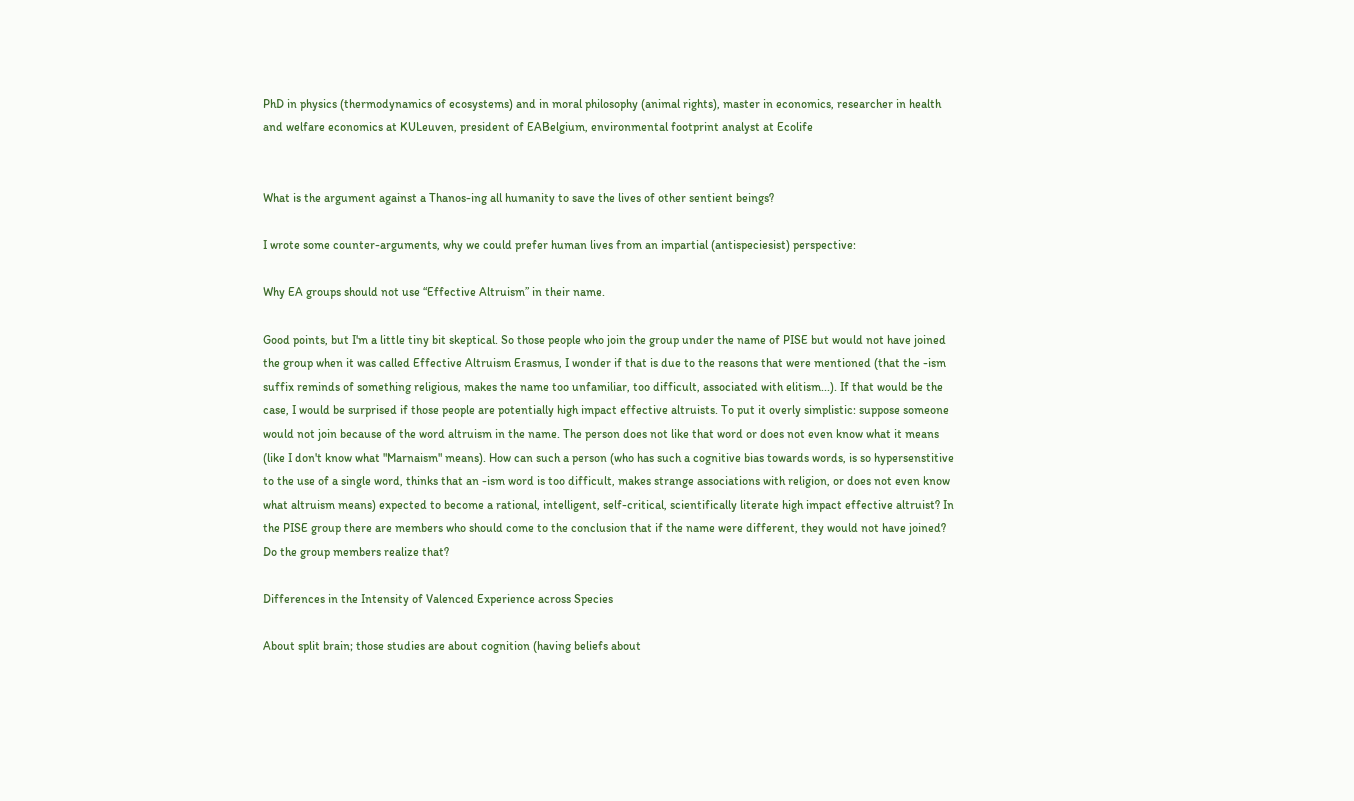PhD in physics (thermodynamics of ecosystems) and in moral philosophy (animal rights), master in economics, researcher in health and welfare economics at KULeuven, president of EABelgium, environmental footprint analyst at Ecolife


What is the argument against a Thanos-ing all humanity to save the lives of other sentient beings?

I wrote some counter-arguments, why we could prefer human lives from an impartial (antispeciesist) perspective:

Why EA groups should not use “Effective Altruism” in their name.

Good points, but I'm a little tiny bit skeptical. So those people who join the group under the name of PISE but would not have joined the group when it was called Effective Altruism Erasmus, I wonder if that is due to the reasons that were mentioned (that the -ism suffix reminds of something religious, makes the name too unfamiliar, too difficult, associated with elitism...). If that would be the case, I would be surprised if those people are potentially high impact effective altruists. To put it overly simplistic: suppose someone would not join because of the word altruism in the name. The person does not like that word or does not even know what it means (like I don't know what "Marnaism" means). How can such a person (who has such a cognitive bias towards words, is so hypersenstitive to the use of a single word, thinks that an -ism word is too difficult, makes strange associations with religion, or does not even know what altruism means) expected to become a rational, intelligent, self-critical, scientifically literate high impact effective altruist? In the PISE group there are members who should come to the conclusion that if the name were different, they would not have joined? Do the group members realize that?

Differences in the Intensity of Valenced Experience across Species

About split brain; those studies are about cognition (having beliefs about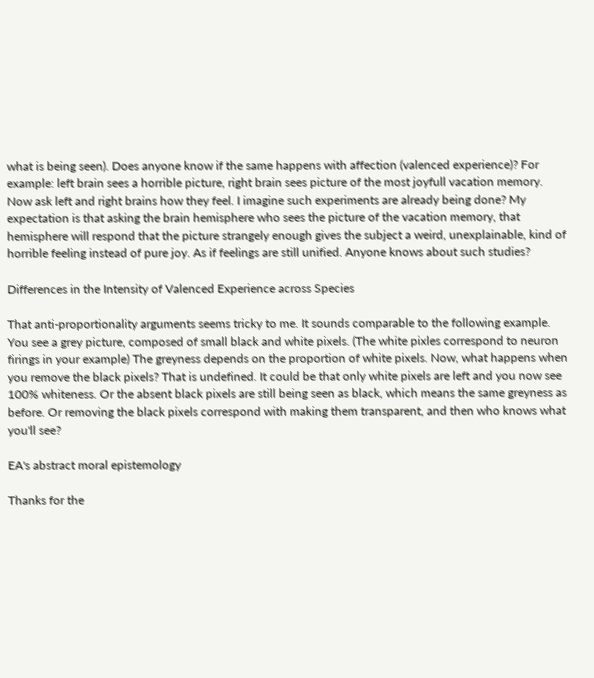what is being seen). Does anyone know if the same happens with affection (valenced experience)? For example: left brain sees a horrible picture, right brain sees picture of the most joyfull vacation memory. Now ask left and right brains how they feel. I imagine such experiments are already being done? My expectation is that asking the brain hemisphere who sees the picture of the vacation memory, that hemisphere will respond that the picture strangely enough gives the subject a weird, unexplainable, kind of horrible feeling instead of pure joy. As if feelings are still unified. Anyone knows about such studies?

Differences in the Intensity of Valenced Experience across Species

That anti-proportionality arguments seems tricky to me. It sounds comparable to the following example. You see a grey picture, composed of small black and white pixels. (The white pixles correspond to neuron firings in your example) The greyness depends on the proportion of white pixels. Now, what happens when you remove the black pixels? That is undefined. It could be that only white pixels are left and you now see 100% whiteness. Or the absent black pixels are still being seen as black, which means the same greyness as before. Or removing the black pixels correspond with making them transparent, and then who knows what you'll see?

EA's abstract moral epistemology

Thanks for the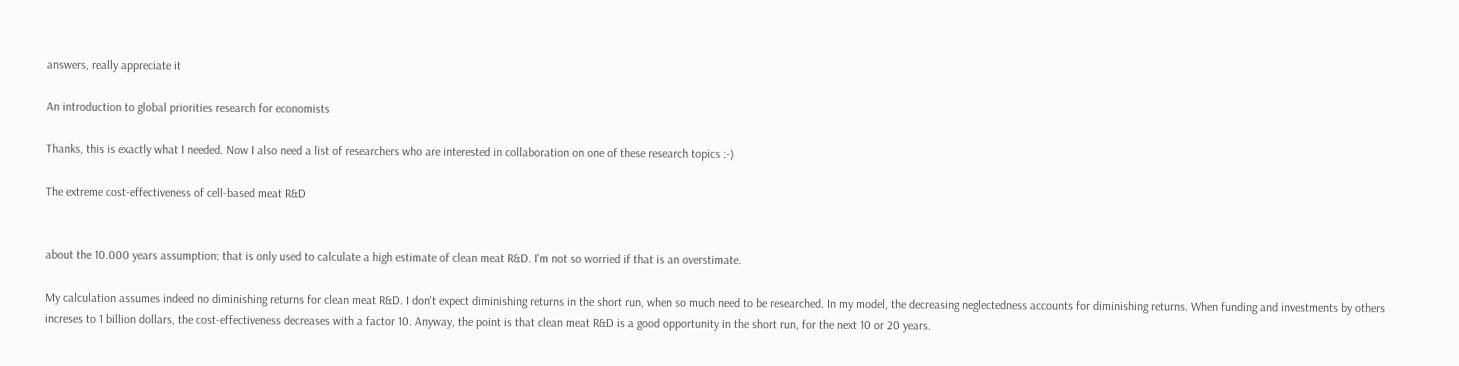answers, really appreciate it

An introduction to global priorities research for economists

Thanks, this is exactly what I needed. Now I also need a list of researchers who are interested in collaboration on one of these research topics :-)

The extreme cost-effectiveness of cell-based meat R&D


about the 10.000 years assumption: that is only used to calculate a high estimate of clean meat R&D. I'm not so worried if that is an overstimate.

My calculation assumes indeed no diminishing returns for clean meat R&D. I don't expect diminishing returns in the short run, when so much need to be researched. In my model, the decreasing neglectedness accounts for diminishing returns. When funding and investments by others increses to 1 billion dollars, the cost-effectiveness decreases with a factor 10. Anyway, the point is that clean meat R&D is a good opportunity in the short run, for the next 10 or 20 years.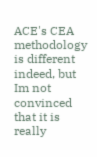ACE's CEA methodology is different indeed, but Im not convinced that it is really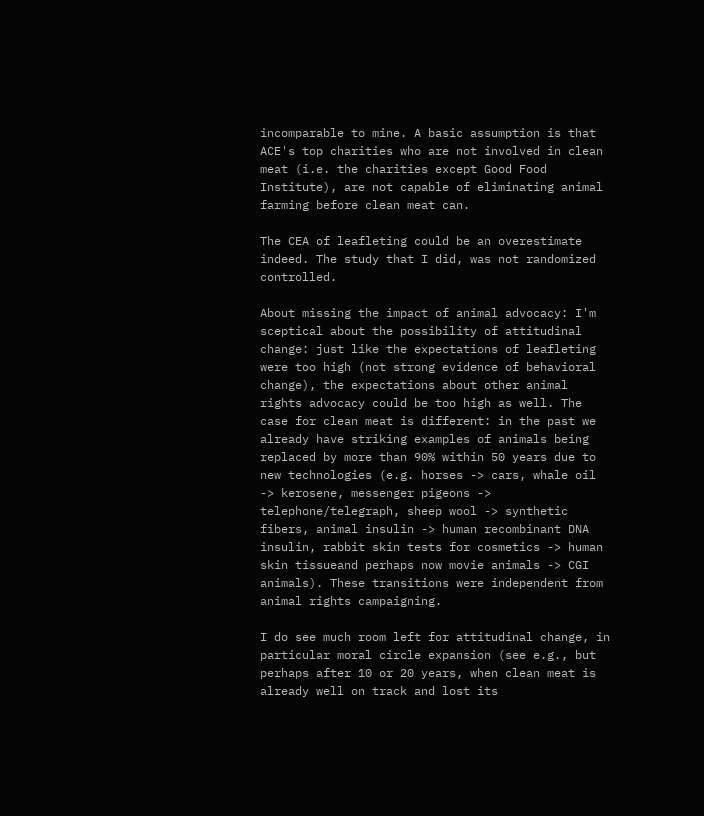incomparable to mine. A basic assumption is that ACE's top charities who are not involved in clean meat (i.e. the charities except Good Food Institute), are not capable of eliminating animal farming before clean meat can.

The CEA of leafleting could be an overestimate indeed. The study that I did, was not randomized controlled.

About missing the impact of animal advocacy: I'm sceptical about the possibility of attitudinal change: just like the expectations of leafleting were too high (not strong evidence of behavioral change), the expectations about other animal rights advocacy could be too high as well. The case for clean meat is different: in the past we already have striking examples of animals being replaced by more than 90% within 50 years due to new technologies (e.g. horses -> cars, whale oil -> kerosene, messenger pigeons -> telephone/telegraph, sheep wool -> synthetic fibers, animal insulin -> human recombinant DNA insulin, rabbit skin tests for cosmetics -> human skin tissueand perhaps now movie animals -> CGI animals). These transitions were independent from animal rights campaigning.

I do see much room left for attitudinal change, in particular moral circle expansion (see e.g., but perhaps after 10 or 20 years, when clean meat is already well on track and lost its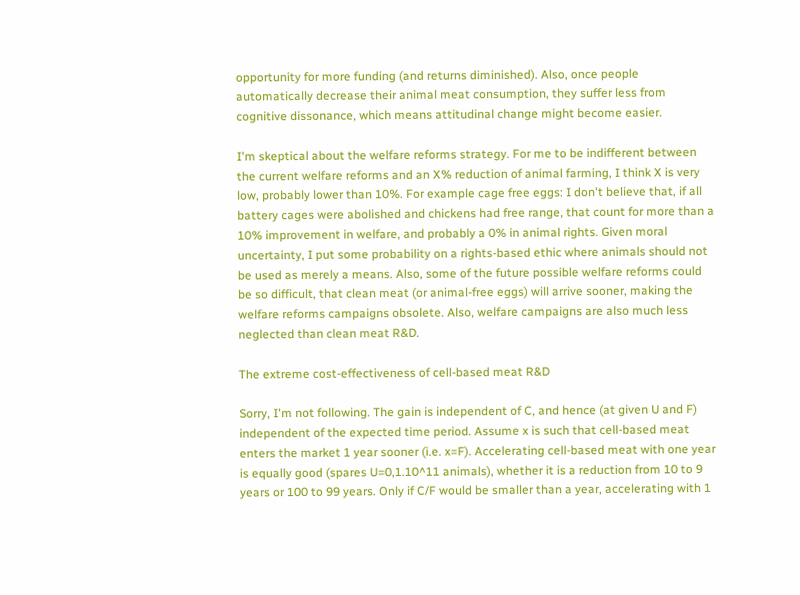opportunity for more funding (and returns diminished). Also, once people automatically decrease their animal meat consumption, they suffer less from cognitive dissonance, which means attitudinal change might become easier.

I'm skeptical about the welfare reforms strategy. For me to be indifferent between the current welfare reforms and an X% reduction of animal farming, I think X is very low, probably lower than 10%. For example cage free eggs: I don't believe that, if all battery cages were abolished and chickens had free range, that count for more than a 10% improvement in welfare, and probably a 0% in animal rights. Given moral uncertainty, I put some probability on a rights-based ethic where animals should not be used as merely a means. Also, some of the future possible welfare reforms could be so difficult, that clean meat (or animal-free eggs) will arrive sooner, making the welfare reforms campaigns obsolete. Also, welfare campaigns are also much less neglected than clean meat R&D.

The extreme cost-effectiveness of cell-based meat R&D

Sorry, I'm not following. The gain is independent of C, and hence (at given U and F) independent of the expected time period. Assume x is such that cell-based meat enters the market 1 year sooner (i.e. x=F). Accelerating cell-based meat with one year is equally good (spares U=0,1.10^11 animals), whether it is a reduction from 10 to 9 years or 100 to 99 years. Only if C/F would be smaller than a year, accelerating with 1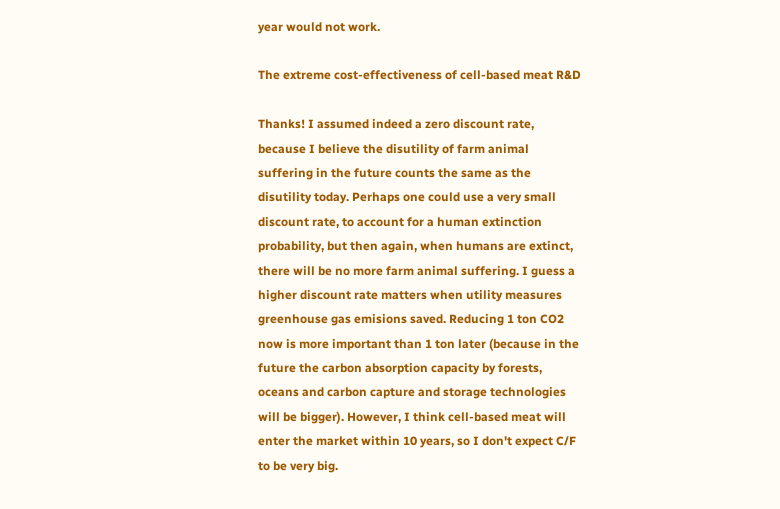year would not work.

The extreme cost-effectiveness of cell-based meat R&D

Thanks! I assumed indeed a zero discount rate, because I believe the disutility of farm animal suffering in the future counts the same as the disutility today. Perhaps one could use a very small discount rate, to account for a human extinction probability, but then again, when humans are extinct, there will be no more farm animal suffering. I guess a higher discount rate matters when utility measures greenhouse gas emisions saved. Reducing 1 ton CO2 now is more important than 1 ton later (because in the future the carbon absorption capacity by forests, oceans and carbon capture and storage technologies will be bigger). However, I think cell-based meat will enter the market within 10 years, so I don't expect C/F to be very big.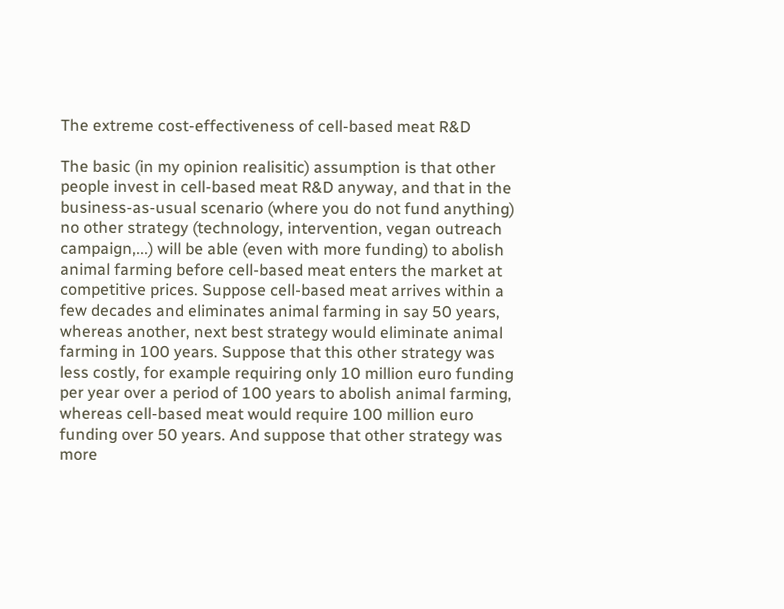The extreme cost-effectiveness of cell-based meat R&D

The basic (in my opinion realisitic) assumption is that other people invest in cell-based meat R&D anyway, and that in the business-as-usual scenario (where you do not fund anything) no other strategy (technology, intervention, vegan outreach campaign,...) will be able (even with more funding) to abolish animal farming before cell-based meat enters the market at competitive prices. Suppose cell-based meat arrives within a few decades and eliminates animal farming in say 50 years, whereas another, next best strategy would eliminate animal farming in 100 years. Suppose that this other strategy was less costly, for example requiring only 10 million euro funding per year over a period of 100 years to abolish animal farming, whereas cell-based meat would require 100 million euro funding over 50 years. And suppose that other strategy was more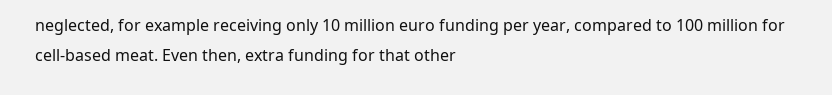neglected, for example receiving only 10 million euro funding per year, compared to 100 million for cell-based meat. Even then, extra funding for that other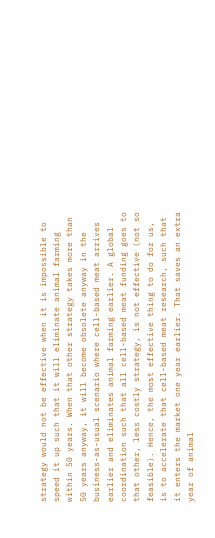strategy would not be effective when it is impossible to speed it up such that it will eliminate animal farming within 50 years. When that other strategy takes more than 50 years anyway, it will become obsolete anyway in the business-as-usual scenario where cell-based meat arrives earlier and eliminates animal farming earlier. A global coordination such that all cell-based meat funding goes to that other, less costly strategy, is not effective (not so feasible). Hence, the most effective thing to do for us, is to accelerate that cell-based meat research, such that it enters the market one year earlier. That saves an extra year of animal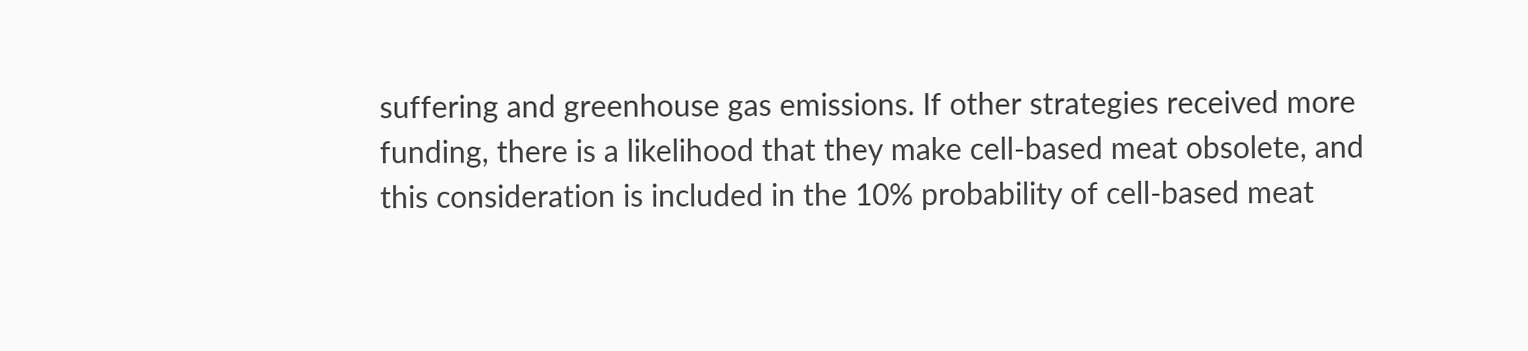suffering and greenhouse gas emissions. If other strategies received more funding, there is a likelihood that they make cell-based meat obsolete, and this consideration is included in the 10% probability of cell-based meat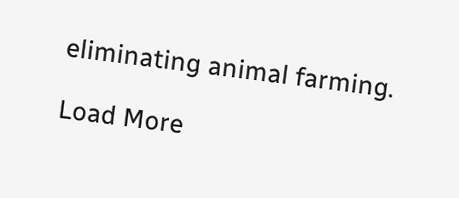eliminating animal farming.

Load More